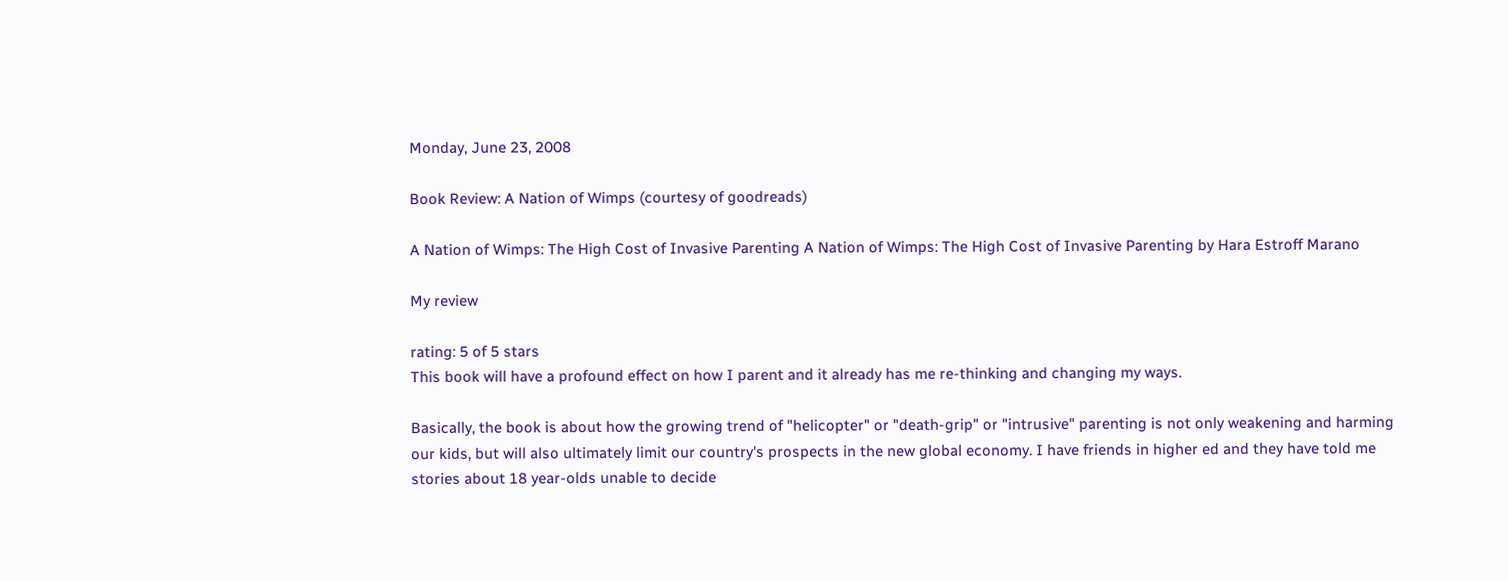Monday, June 23, 2008

Book Review: A Nation of Wimps (courtesy of goodreads)

A Nation of Wimps: The High Cost of Invasive Parenting A Nation of Wimps: The High Cost of Invasive Parenting by Hara Estroff Marano

My review

rating: 5 of 5 stars
This book will have a profound effect on how I parent and it already has me re-thinking and changing my ways.

Basically, the book is about how the growing trend of "helicopter" or "death-grip" or "intrusive" parenting is not only weakening and harming our kids, but will also ultimately limit our country's prospects in the new global economy. I have friends in higher ed and they have told me stories about 18 year-olds unable to decide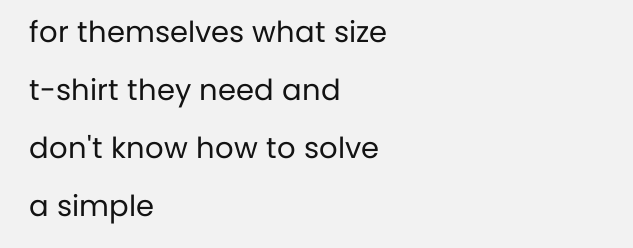for themselves what size t-shirt they need and don't know how to solve a simple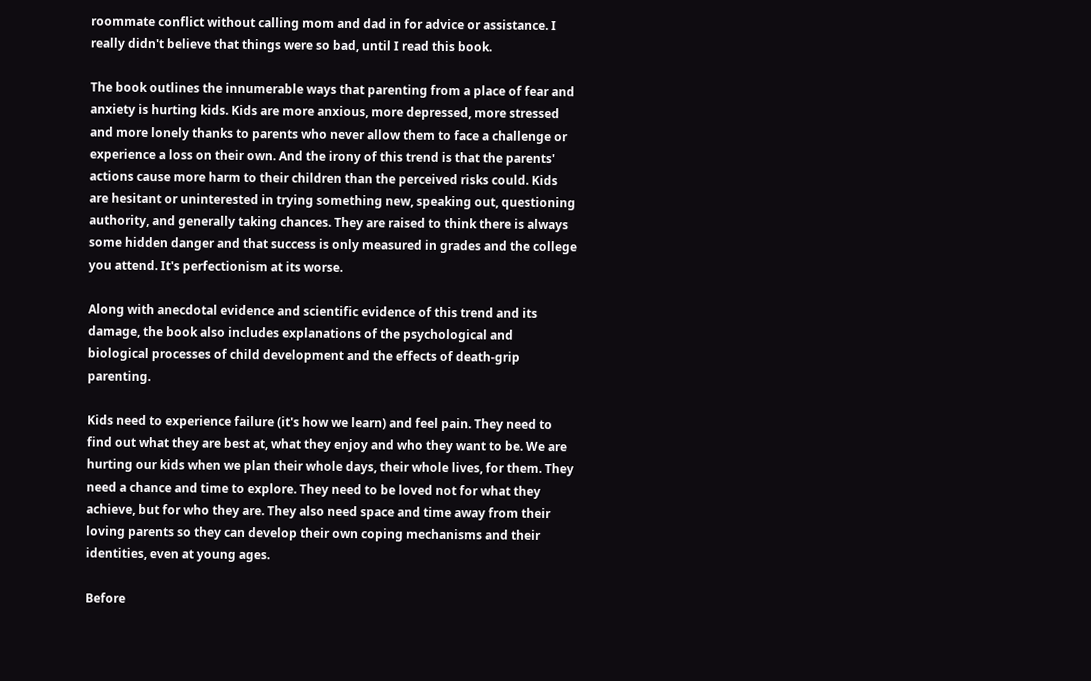roommate conflict without calling mom and dad in for advice or assistance. I really didn't believe that things were so bad, until I read this book.

The book outlines the innumerable ways that parenting from a place of fear and anxiety is hurting kids. Kids are more anxious, more depressed, more stressed and more lonely thanks to parents who never allow them to face a challenge or experience a loss on their own. And the irony of this trend is that the parents' actions cause more harm to their children than the perceived risks could. Kids are hesitant or uninterested in trying something new, speaking out, questioning authority, and generally taking chances. They are raised to think there is always some hidden danger and that success is only measured in grades and the college you attend. It's perfectionism at its worse.

Along with anecdotal evidence and scientific evidence of this trend and its damage, the book also includes explanations of the psychological and biological processes of child development and the effects of death-grip parenting.

Kids need to experience failure (it's how we learn) and feel pain. They need to find out what they are best at, what they enjoy and who they want to be. We are hurting our kids when we plan their whole days, their whole lives, for them. They need a chance and time to explore. They need to be loved not for what they achieve, but for who they are. They also need space and time away from their loving parents so they can develop their own coping mechanisms and their identities, even at young ages.

Before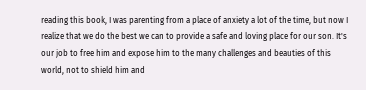reading this book, I was parenting from a place of anxiety a lot of the time, but now I realize that we do the best we can to provide a safe and loving place for our son. It's our job to free him and expose him to the many challenges and beauties of this world, not to shield him and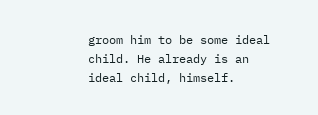groom him to be some ideal child. He already is an ideal child, himself.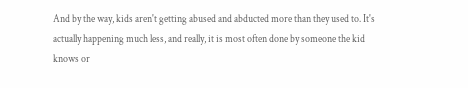And by the way, kids aren't getting abused and abducted more than they used to. It's actually happening much less, and really, it is most often done by someone the kid knows or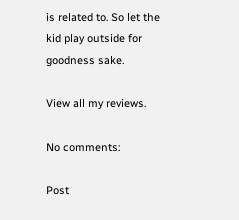is related to. So let the kid play outside for goodness sake.

View all my reviews.

No comments:

Post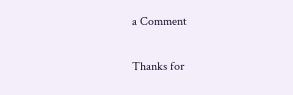a Comment

Thanks for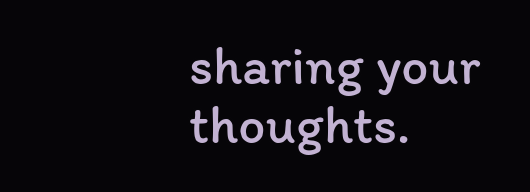sharing your thoughts.